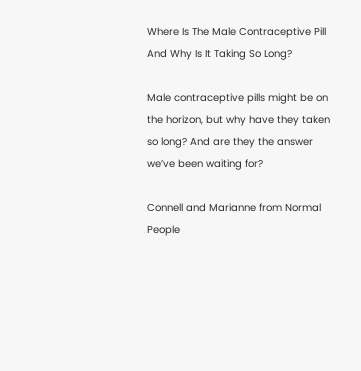Where Is The Male Contraceptive Pill And Why Is It Taking So Long?

Male contraceptive pills might be on the horizon, but why have they taken so long? And are they the answer we’ve been waiting for?

Connell and Marianne from Normal People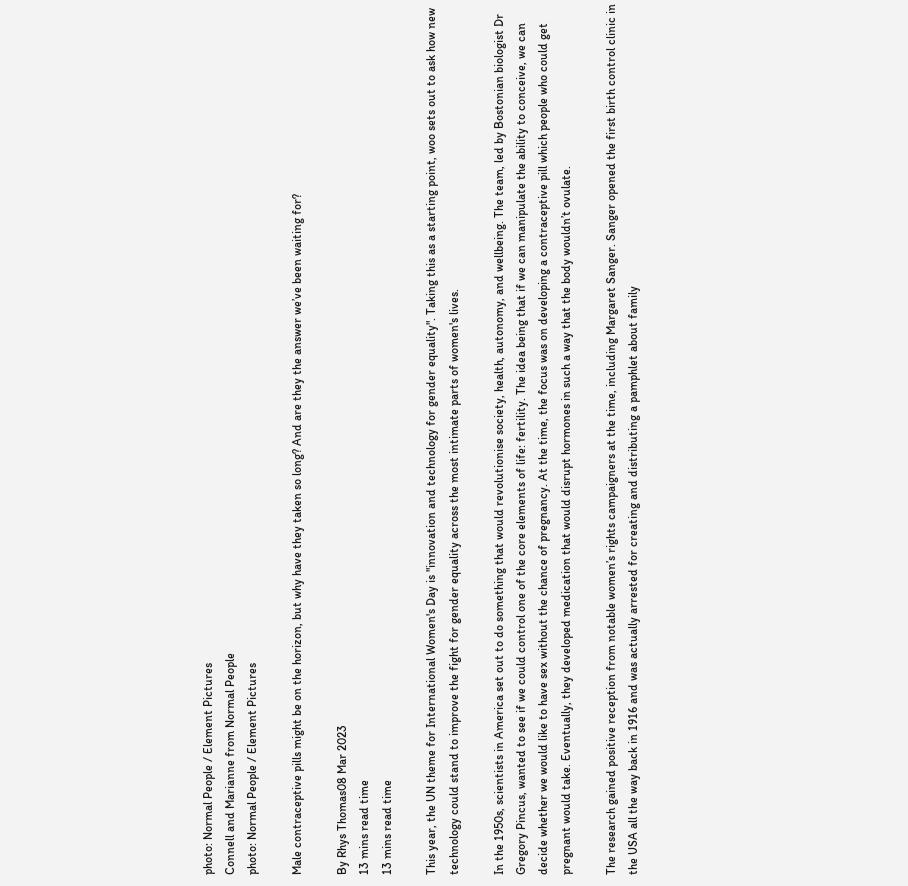photo: Normal People / Element Pictures
Connell and Marianne from Normal People
photo: Normal People / Element Pictures

Male contraceptive pills might be on the horizon, but why have they taken so long? And are they the answer we’ve been waiting for?

By Rhys Thomas08 Mar 2023
13 mins read time
13 mins read time

This year, the UN theme for International Women's Day is "innovation and technology for gender equality". Taking this as a starting point, woo sets out to ask how new technology could stand to improve the fight for gender equality across the most intimate parts of women's lives.

In the 1950s, scientists in America set out to do something that would revolutionise society, health, autonomy, and wellbeing. The team, led by Bostonian biologist Dr Gregory Pincus, wanted to see if we could control one of the core elements of life: fertility. The idea being that if we can manipulate the ability to conceive, we can decide whether we would like to have sex without the chance of pregnancy. At the time, the focus was on developing a contraceptive pill which people who could get pregnant would take. Eventually, they developed medication that would disrupt hormones in such a way that the body wouldn’t ovulate.

The research gained positive reception from notable women’s rights campaigners at the time, including Margaret Sanger. Sanger opened the first birth control clinic in the USA all the way back in 1916 and was actually arrested for creating and distributing a pamphlet about family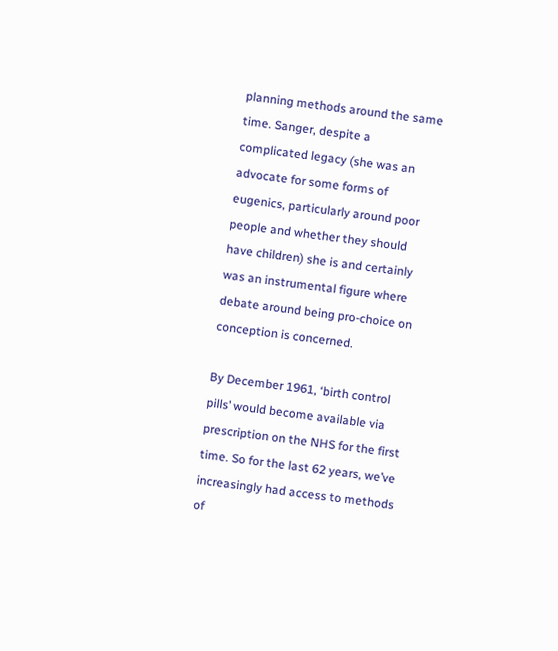planning methods around the same time. Sanger, despite a complicated legacy (she was an advocate for some forms of eugenics, particularly around poor people and whether they should have children) she is and certainly was an instrumental figure where debate around being pro-choice on conception is concerned.

By December 1961, ‘birth control pills’ would become available via prescription on the NHS for the first time. So for the last 62 years, we’ve increasingly had access to methods of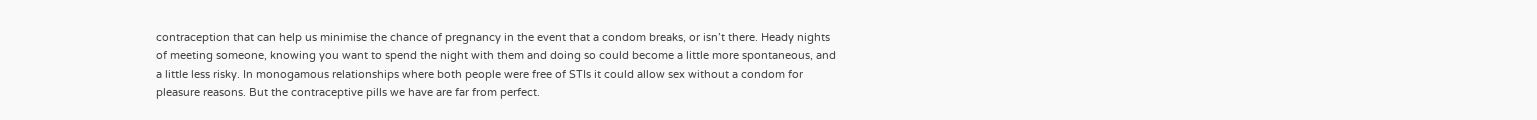contraception that can help us minimise the chance of pregnancy in the event that a condom breaks, or isn’t there. Heady nights of meeting someone, knowing you want to spend the night with them and doing so could become a little more spontaneous, and a little less risky. In monogamous relationships where both people were free of STIs it could allow sex without a condom for pleasure reasons. But the contraceptive pills we have are far from perfect.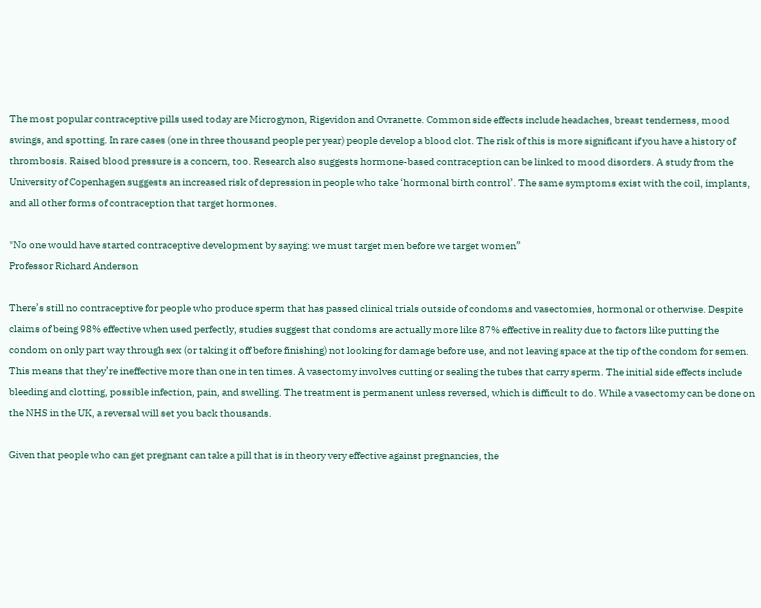The most popular contraceptive pills used today are Microgynon, Rigevidon and Ovranette. Common side effects include headaches, breast tenderness, mood swings, and spotting. In rare cases (one in three thousand people per year) people develop a blood clot. The risk of this is more significant if you have a history of thrombosis. Raised blood pressure is a concern, too. Research also suggests hormone-based contraception can be linked to mood disorders. A study from the University of Copenhagen suggests an increased risk of depression in people who take ‘hormonal birth control’. The same symptoms exist with the coil, implants, and all other forms of contraception that target hormones.

"No one would have started contraceptive development by saying: we must target men before we target women”
Professor Richard Anderson

There’s still no contraceptive for people who produce sperm that has passed clinical trials outside of condoms and vasectomies, hormonal or otherwise. Despite claims of being 98% effective when used perfectly, studies suggest that condoms are actually more like 87% effective in reality due to factors like putting the condom on only part way through sex (or taking it off before finishing) not looking for damage before use, and not leaving space at the tip of the condom for semen. This means that they’re ineffective more than one in ten times. A vasectomy involves cutting or sealing the tubes that carry sperm. The initial side effects include bleeding and clotting, possible infection, pain, and swelling. The treatment is permanent unless reversed, which is difficult to do. While a vasectomy can be done on the NHS in the UK, a reversal will set you back thousands.

Given that people who can get pregnant can take a pill that is in theory very effective against pregnancies, the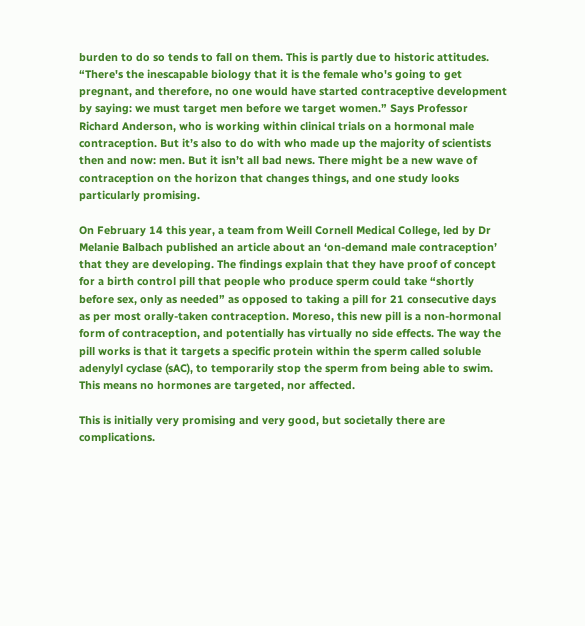burden to do so tends to fall on them. This is partly due to historic attitudes. “There's the inescapable biology that it is the female who's going to get pregnant, and therefore, no one would have started contraceptive development by saying: we must target men before we target women.” Says Professor Richard Anderson, who is working within clinical trials on a hormonal male contraception. But it’s also to do with who made up the majority of scientists then and now: men. But it isn’t all bad news. There might be a new wave of contraception on the horizon that changes things, and one study looks particularly promising.

On February 14 this year, a team from Weill Cornell Medical College, led by Dr Melanie Balbach published an article about an ‘on-demand male contraception’ that they are developing. The findings explain that they have proof of concept for a birth control pill that people who produce sperm could take “shortly before sex, only as needed” as opposed to taking a pill for 21 consecutive days as per most orally-taken contraception. Moreso, this new pill is a non-hormonal form of contraception, and potentially has virtually no side effects. The way the pill works is that it targets a specific protein within the sperm called soluble adenylyl cyclase (sAC), to temporarily stop the sperm from being able to swim. This means no hormones are targeted, nor affected.

This is initially very promising and very good, but societally there are complications.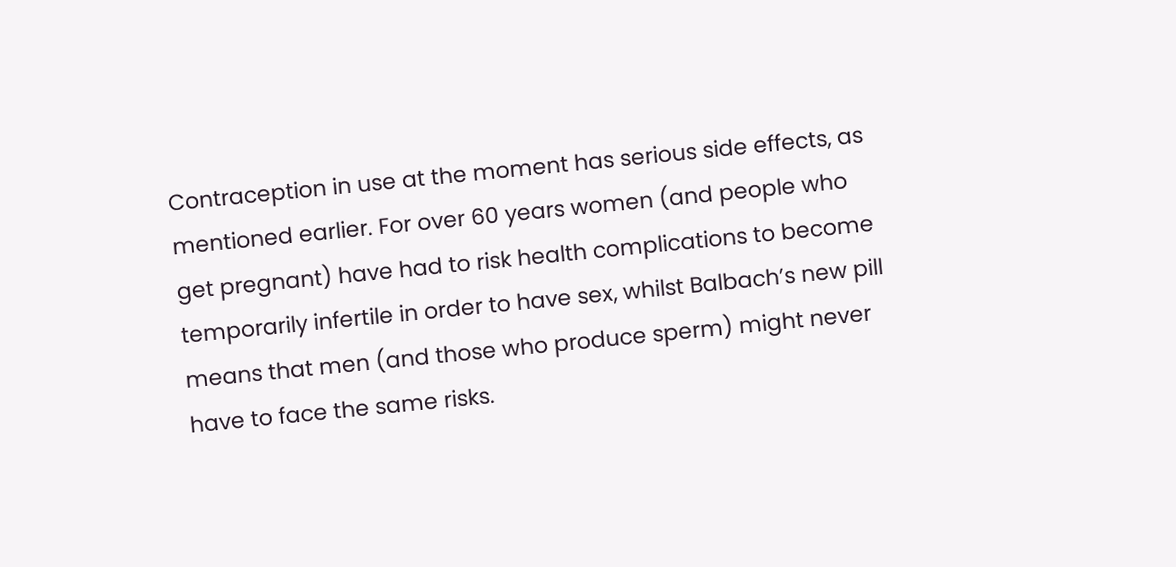Contraception in use at the moment has serious side effects, as mentioned earlier. For over 60 years women (and people who get pregnant) have had to risk health complications to become temporarily infertile in order to have sex, whilst Balbach’s new pill means that men (and those who produce sperm) might never have to face the same risks.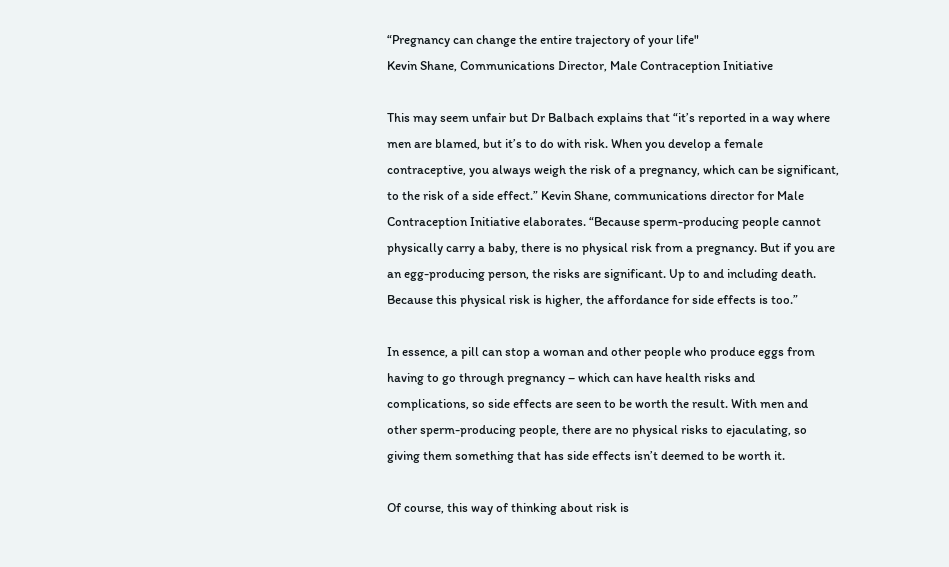“Pregnancy can change the entire trajectory of your life"
Kevin Shane, Communications Director, Male Contraception Initiative

This may seem unfair but Dr Balbach explains that “it’s reported in a way where men are blamed, but it’s to do with risk. When you develop a female contraceptive, you always weigh the risk of a pregnancy, which can be significant, to the risk of a side effect.” Kevin Shane, communications director for Male Contraception Initiative elaborates. “Because sperm-producing people cannot physically carry a baby, there is no physical risk from a pregnancy. But if you are an egg-producing person, the risks are significant. Up to and including death. Because this physical risk is higher, the affordance for side effects is too.”

In essence, a pill can stop a woman and other people who produce eggs from having to go through pregnancy – which can have health risks and complications, so side effects are seen to be worth the result. With men and other sperm-producing people, there are no physical risks to ejaculating, so giving them something that has side effects isn’t deemed to be worth it.

Of course, this way of thinking about risk is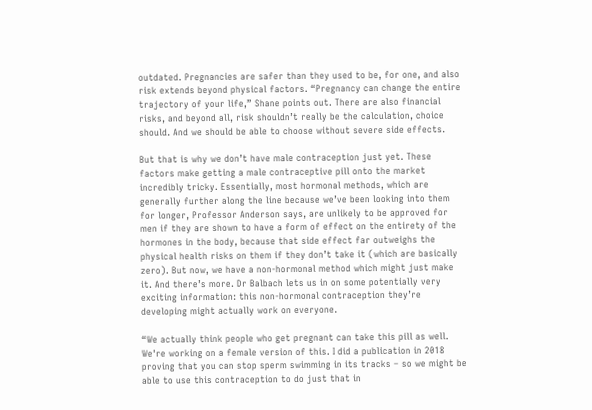outdated. Pregnancies are safer than they used to be, for one, and also risk extends beyond physical factors. “Pregnancy can change the entire trajectory of your life,” Shane points out. There are also financial risks, and beyond all, risk shouldn’t really be the calculation, choice should. And we should be able to choose without severe side effects.

But that is why we don’t have male contraception just yet. These factors make getting a male contraceptive pill onto the market incredibly tricky. Essentially, most hormonal methods, which are generally further along the line because we’ve been looking into them for longer, Professor Anderson says, are unlikely to be approved for men if they are shown to have a form of effect on the entirety of the hormones in the body, because that side effect far outweighs the physical health risks on them if they don’t take it (which are basically zero). But now, we have a non-hormonal method which might just make it. And there’s more. Dr Balbach lets us in on some potentially very exciting information: this non-hormonal contraception they’re developing might actually work on everyone.

“We actually think people who get pregnant can take this pill as well. We're working on a female version of this. I did a publication in 2018 proving that you can stop sperm swimming in its tracks – so we might be able to use this contraception to do just that in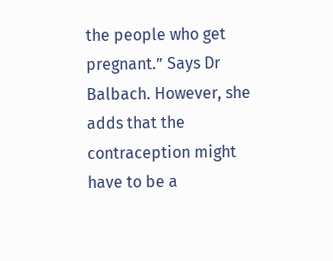the people who get pregnant.” Says Dr Balbach. However, she adds that the contraception might have to be a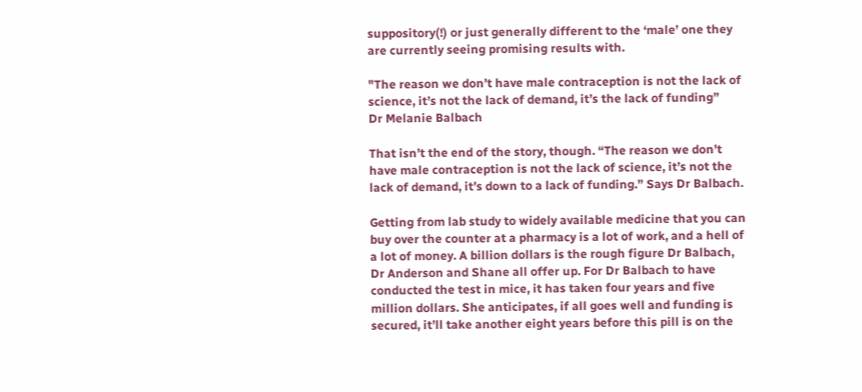suppository(!) or just generally different to the ‘male’ one they are currently seeing promising results with.

"The reason we don’t have male contraception is not the lack of science, it’s not the lack of demand, it’s the lack of funding”
Dr Melanie Balbach

That isn’t the end of the story, though. “The reason we don’t have male contraception is not the lack of science, it’s not the lack of demand, it’s down to a lack of funding.” Says Dr Balbach.

Getting from lab study to widely available medicine that you can buy over the counter at a pharmacy is a lot of work, and a hell of a lot of money. A billion dollars is the rough figure Dr Balbach, Dr Anderson and Shane all offer up. For Dr Balbach to have conducted the test in mice, it has taken four years and five million dollars. She anticipates, if all goes well and funding is secured, it’ll take another eight years before this pill is on the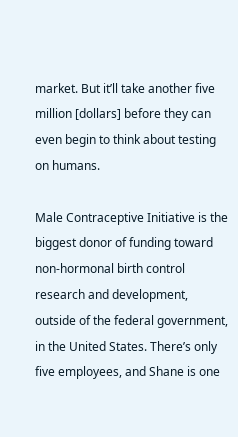market. But it’ll take another five million [dollars] before they can even begin to think about testing on humans.

Male Contraceptive Initiative is the biggest donor of funding toward non-hormonal birth control research and development, outside of the federal government, in the United States. There’s only five employees, and Shane is one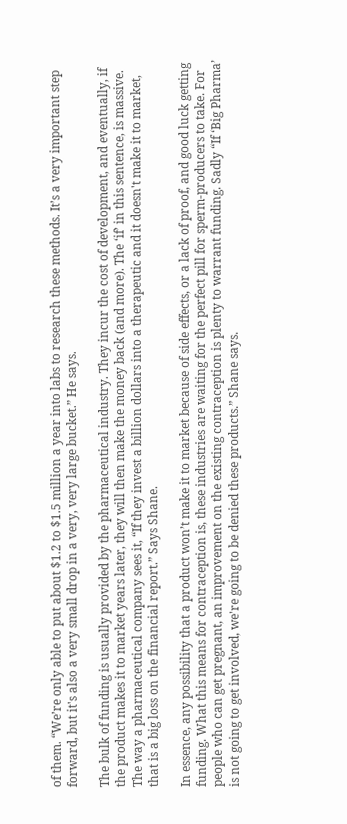of them. “We’re only able to put about $1.2 to $1.5 million a year into labs to research these methods. It’s a very important step forward, but it's also a very small drop in a very, very large bucket.” He says.

The bulk of funding is usually provided by the pharmaceutical industry. They incur the cost of development, and eventually, if the product makes it to market years later, they will then make the money back (and more). The ‘if’ in this sentence, is massive. The way a pharmaceutical company sees it, “If they invest a billion dollars into a therapeutic and it doesn't make it to market, that is a big loss on the financial report.” Says Shane.

In essence, any possibility that a product won’t make it to market because of side effects, or a lack of proof, and good luck getting funding. What this means for contraception is, these industries are waiting for the perfect pill for sperm-producers to take. For people who can get pregnant, an improvement on the existing contraception is plenty to warrant funding. Sadly “If ‘Big Pharma’ is not going to get involved, we're going to be denied these products.” Shane says.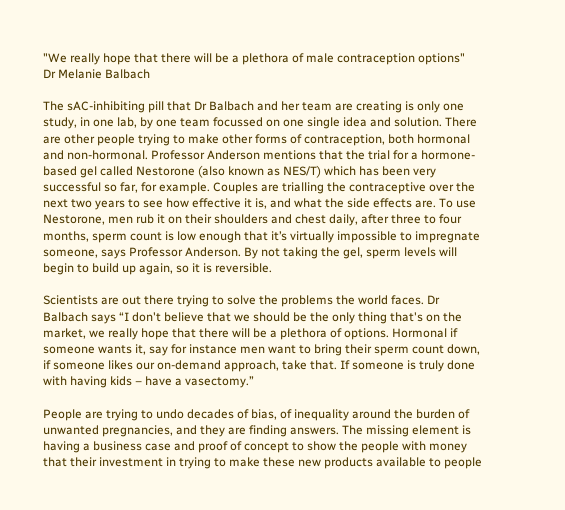"We really hope that there will be a plethora of male contraception options"
Dr Melanie Balbach

The sAC-inhibiting pill that Dr Balbach and her team are creating is only one study, in one lab, by one team focussed on one single idea and solution. There are other people trying to make other forms of contraception, both hormonal and non-hormonal. Professor Anderson mentions that the trial for a hormone-based gel called Nestorone (also known as NES/T) which has been very successful so far, for example. Couples are trialling the contraceptive over the next two years to see how effective it is, and what the side effects are. To use Nestorone, men rub it on their shoulders and chest daily, after three to four months, sperm count is low enough that it’s virtually impossible to impregnate someone, says Professor Anderson. By not taking the gel, sperm levels will begin to build up again, so it is reversible.

Scientists are out there trying to solve the problems the world faces. Dr Balbach says “I don't believe that we should be the only thing that's on the market, we really hope that there will be a plethora of options. Hormonal if someone wants it, say for instance men want to bring their sperm count down, if someone likes our on-demand approach, take that. If someone is truly done with having kids – have a vasectomy.”

People are trying to undo decades of bias, of inequality around the burden of unwanted pregnancies, and they are finding answers. The missing element is having a business case and proof of concept to show the people with money that their investment in trying to make these new products available to people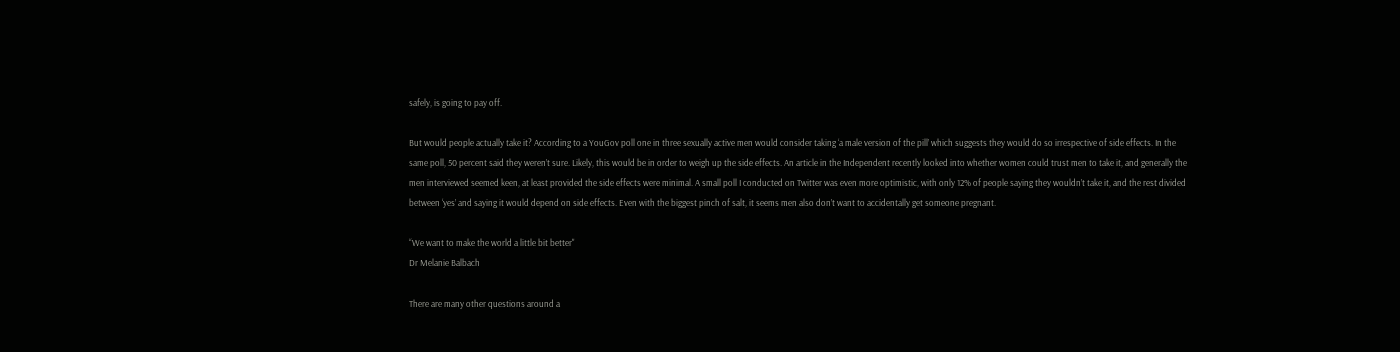safely, is going to pay off.

But would people actually take it? According to a YouGov poll one in three sexually active men would consider taking ‘a male version of the pill’ which suggests they would do so irrespective of side effects. In the same poll, 50 percent said they weren’t sure. Likely, this would be in order to weigh up the side effects. An article in the Independent recently looked into whether women could trust men to take it, and generally the men interviewed seemed keen, at least provided the side effects were minimal. A small poll I conducted on Twitter was even more optimistic, with only 12% of people saying they wouldn’t take it, and the rest divided between ‘yes’ and saying it would depend on side effects. Even with the biggest pinch of salt, it seems men also don’t want to accidentally get someone pregnant.

“We want to make the world a little bit better"
Dr Melanie Balbach

There are many other questions around a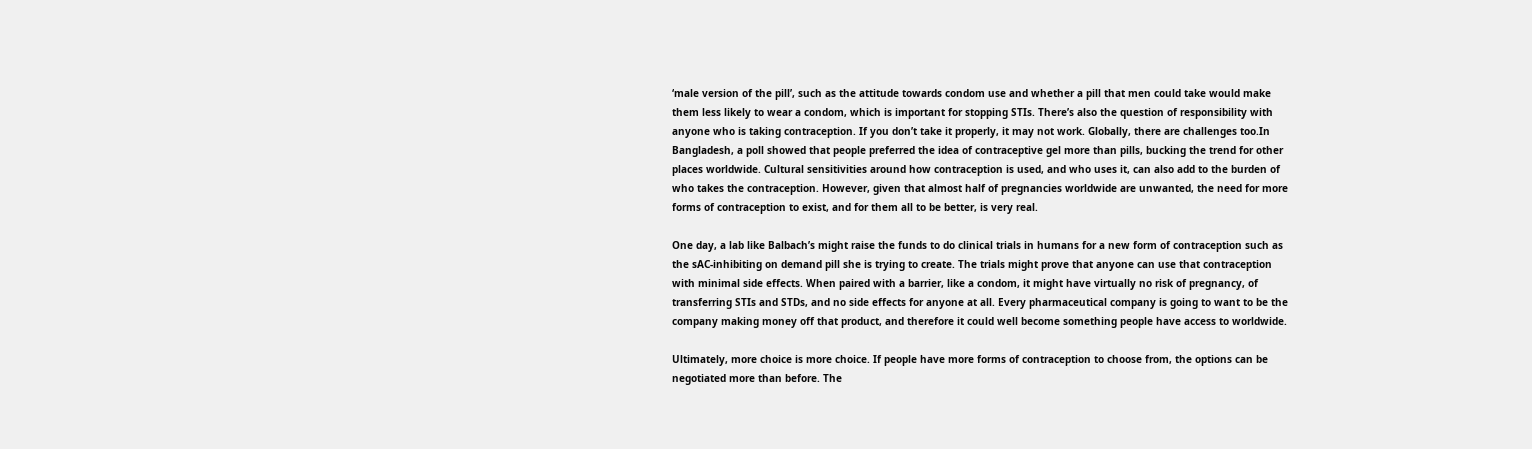‘male version of the pill’, such as the attitude towards condom use and whether a pill that men could take would make them less likely to wear a condom, which is important for stopping STIs. There’s also the question of responsibility with anyone who is taking contraception. If you don’t take it properly, it may not work. Globally, there are challenges too.In Bangladesh, a poll showed that people preferred the idea of contraceptive gel more than pills, bucking the trend for other places worldwide. Cultural sensitivities around how contraception is used, and who uses it, can also add to the burden of who takes the contraception. However, given that almost half of pregnancies worldwide are unwanted, the need for more forms of contraception to exist, and for them all to be better, is very real.

One day, a lab like Balbach’s might raise the funds to do clinical trials in humans for a new form of contraception such as the sAC-inhibiting on demand pill she is trying to create. The trials might prove that anyone can use that contraception with minimal side effects. When paired with a barrier, like a condom, it might have virtually no risk of pregnancy, of transferring STIs and STDs, and no side effects for anyone at all. Every pharmaceutical company is going to want to be the company making money off that product, and therefore it could well become something people have access to worldwide.

Ultimately, more choice is more choice. If people have more forms of contraception to choose from, the options can be negotiated more than before. The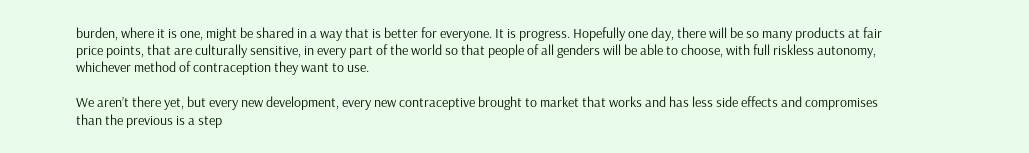burden, where it is one, might be shared in a way that is better for everyone. It is progress. Hopefully one day, there will be so many products at fair price points, that are culturally sensitive, in every part of the world so that people of all genders will be able to choose, with full riskless autonomy, whichever method of contraception they want to use.

We aren’t there yet, but every new development, every new contraceptive brought to market that works and has less side effects and compromises than the previous is a step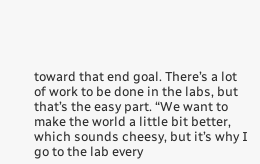toward that end goal. There’s a lot of work to be done in the labs, but that’s the easy part. “We want to make the world a little bit better, which sounds cheesy, but it’s why I go to the lab every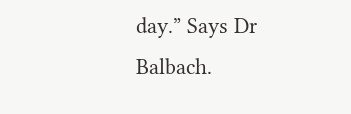day.” Says Dr Balbach.